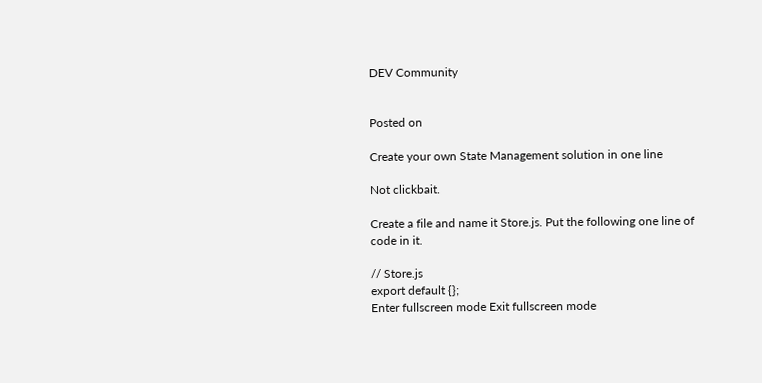DEV Community


Posted on

Create your own State Management solution in one line

Not clickbait.

Create a file and name it Store.js. Put the following one line of code in it.

// Store.js
export default {};
Enter fullscreen mode Exit fullscreen mode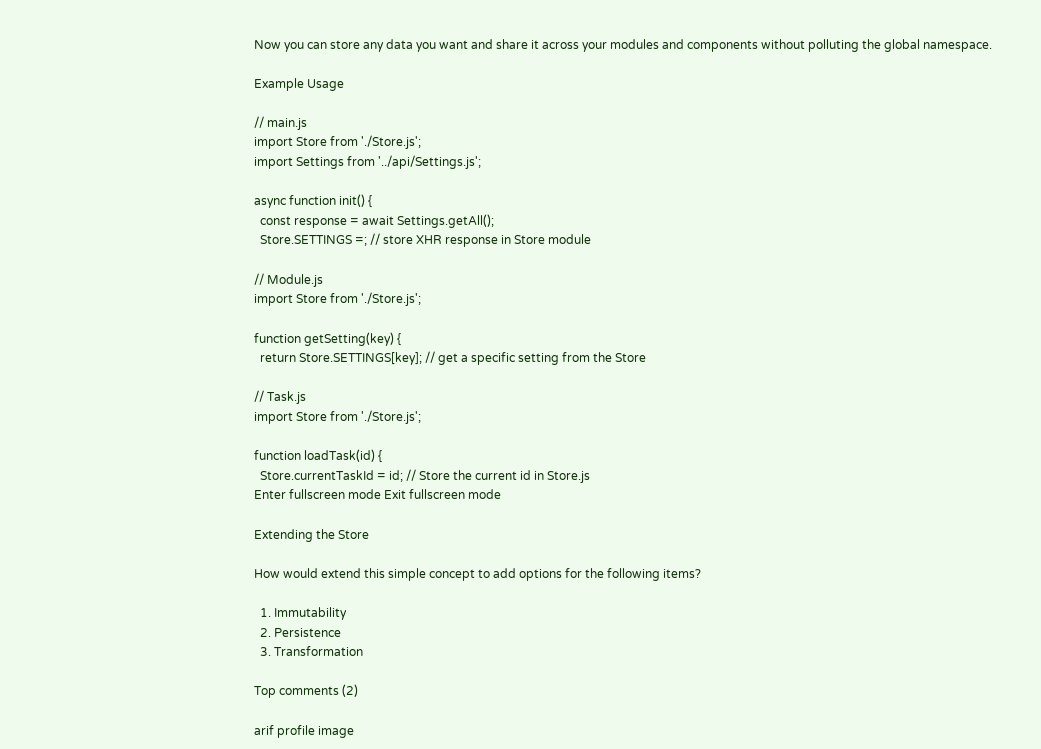Now you can store any data you want and share it across your modules and components without polluting the global namespace.

Example Usage

// main.js
import Store from './Store.js';
import Settings from '../api/Settings.js';

async function init() {
  const response = await Settings.getAll();
  Store.SETTINGS =; // store XHR response in Store module

// Module.js
import Store from './Store.js';

function getSetting(key) {
  return Store.SETTINGS[key]; // get a specific setting from the Store

// Task.js
import Store from './Store.js';

function loadTask(id) {
  Store.currentTaskId = id; // Store the current id in Store.js
Enter fullscreen mode Exit fullscreen mode

Extending the Store

How would extend this simple concept to add options for the following items?

  1. Immutability
  2. Persistence
  3. Transformation

Top comments (2)

arif profile image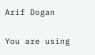Arif Dogan

You are using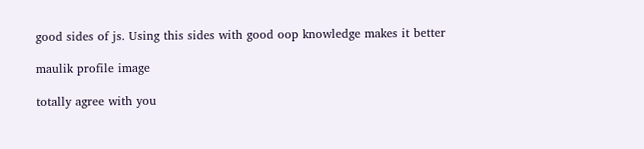good sides of js. Using this sides with good oop knowledge makes it better

maulik profile image

totally agree with you